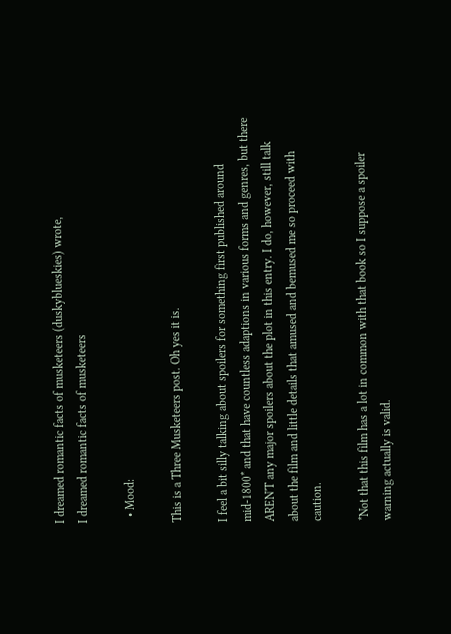I dreamed romantic facts of musketeers (duskyblueskies) wrote,
I dreamed romantic facts of musketeers

  • Mood:

This is a Three Musketeers post. Oh yes it is.

I feel a bit silly talking about spoilers for something first published around mid-1800* and that have countless adaptions in various forms and genres, but there AREN'T any major spoilers about the plot in this entry. I do, however, still talk about the film and little details that amused and bemused me so proceed with caution.

*Not that this film has a lot in common with that book so I suppose a spoiler warning actually is valid.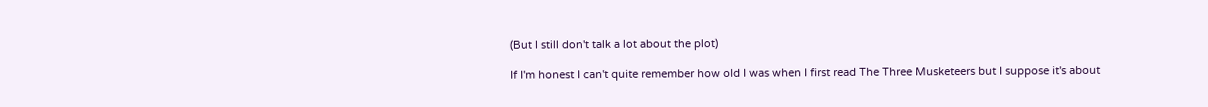(But I still don't talk a lot about the plot)

If I'm honest I can't quite remember how old I was when I first read The Three Musketeers but I suppose it's about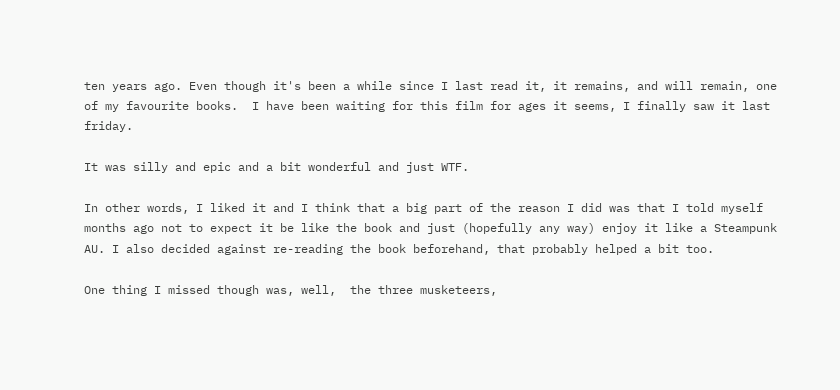ten years ago. Even though it's been a while since I last read it, it remains, and will remain, one of my favourite books.  I have been waiting for this film for ages it seems, I finally saw it last friday.

It was silly and epic and a bit wonderful and just WTF.

In other words, I liked it and I think that a big part of the reason I did was that I told myself months ago not to expect it be like the book and just (hopefully any way) enjoy it like a Steampunk AU. I also decided against re-reading the book beforehand, that probably helped a bit too.

One thing I missed though was, well,  the three musketeers,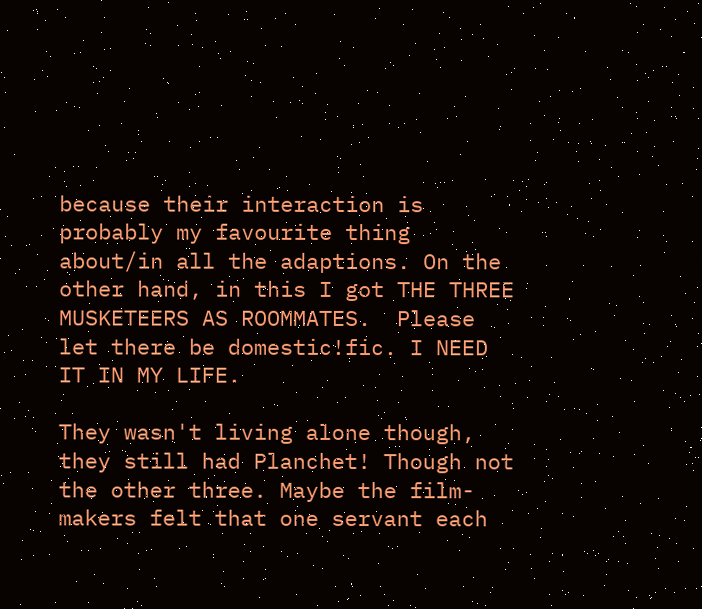because their interaction is probably my favourite thing about/in all the adaptions. On the other hand, in this I got THE THREE MUSKETEERS AS ROOMMATES.  Please let there be domestic!fic. I NEED IT IN MY LIFE.

They wasn't living alone though, they still had Planchet! Though not the other three. Maybe the film-makers felt that one servant each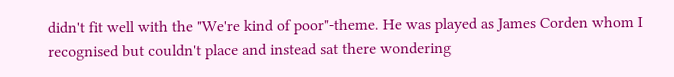didn't fit well with the "We're kind of poor"-theme. He was played as James Corden whom I recognised but couldn't place and instead sat there wondering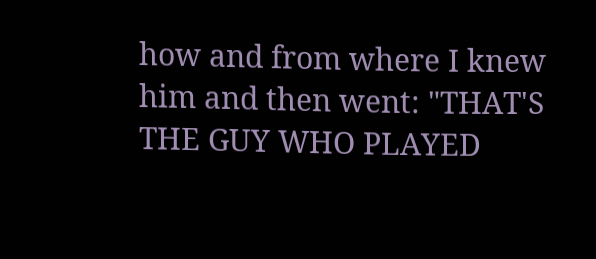how and from where I knew him and then went: "THAT'S THE GUY WHO PLAYED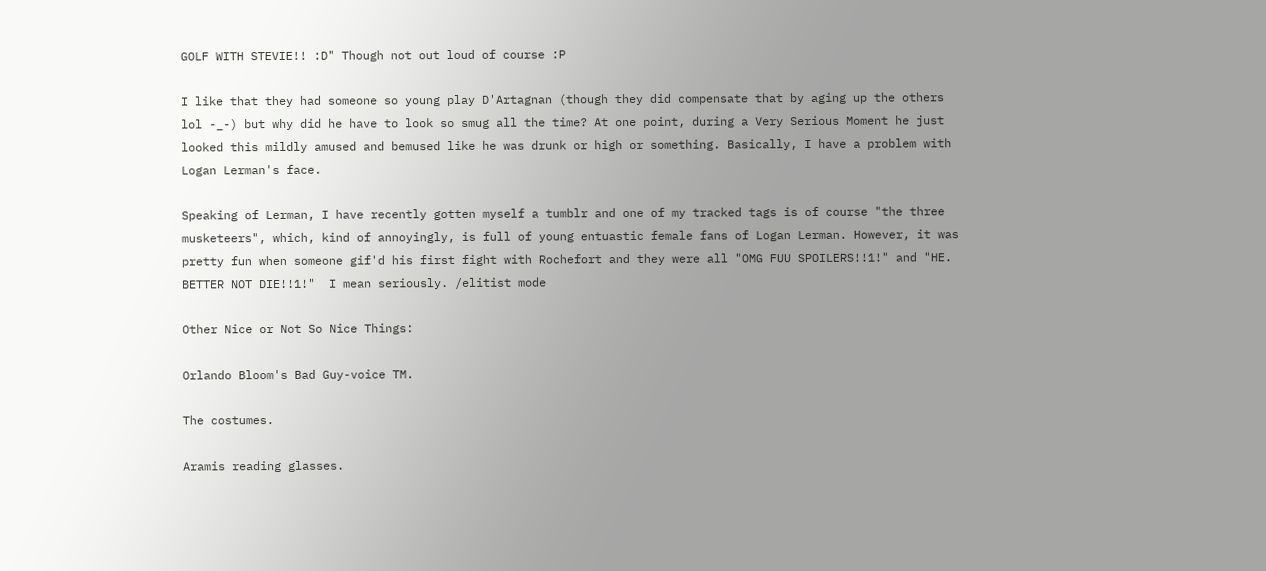GOLF WITH STEVIE!! :D" Though not out loud of course :P

I like that they had someone so young play D'Artagnan (though they did compensate that by aging up the others lol -_-) but why did he have to look so smug all the time? At one point, during a Very Serious Moment he just looked this mildly amused and bemused like he was drunk or high or something. Basically, I have a problem with Logan Lerman's face.

Speaking of Lerman, I have recently gotten myself a tumblr and one of my tracked tags is of course "the three musketeers", which, kind of annoyingly, is full of young entuastic female fans of Logan Lerman. However, it was pretty fun when someone gif'd his first fight with Rochefort and they were all "OMG FUU SPOILERS!!1!" and "HE. BETTER NOT DIE!!1!"  I mean seriously. /elitist mode

Other Nice or Not So Nice Things:

Orlando Bloom's Bad Guy-voice TM.

The costumes.

Aramis reading glasses.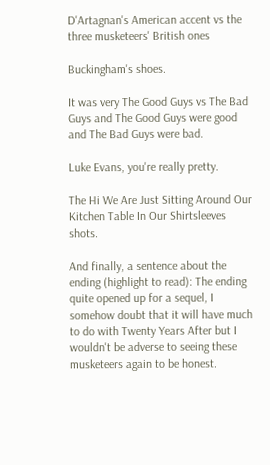D'Artagnan's American accent vs the three musketeers' British ones

Buckingham's shoes.

It was very The Good Guys vs The Bad Guys and The Good Guys were good and The Bad Guys were bad.

Luke Evans, you're really pretty.

The Hi We Are Just Sitting Around Our Kitchen Table In Our Shirtsleeves shots.

And finally, a sentence about the ending (highlight to read): The ending quite opened up for a sequel, I somehow doubt that it will have much to do with Twenty Years After but I wouldn't be adverse to seeing these musketeers again to be honest.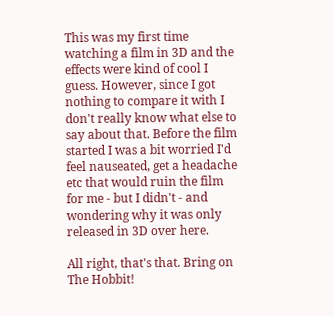This was my first time watching a film in 3D and the effects were kind of cool I guess. However, since I got nothing to compare it with I don't really know what else to say about that. Before the film started I was a bit worried I'd feel nauseated, get a headache etc that would ruin the film for me - but I didn't - and wondering why it was only released in 3D over here.

All right, that's that. Bring on The Hobbit!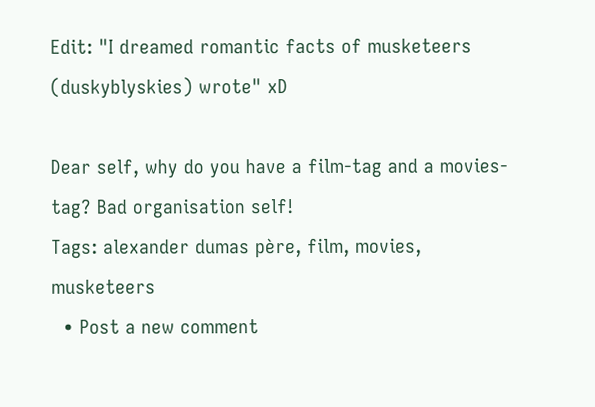Edit: "I dreamed romantic facts of musketeers (duskyblyskies) wrote" xD

Dear self, why do you have a film-tag and a movies-tag? Bad organisation self!
Tags: alexander dumas père, film, movies, musketeers
  • Post a new comment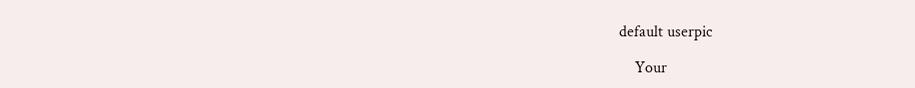default userpic

    Your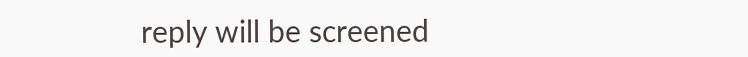reply will be screened